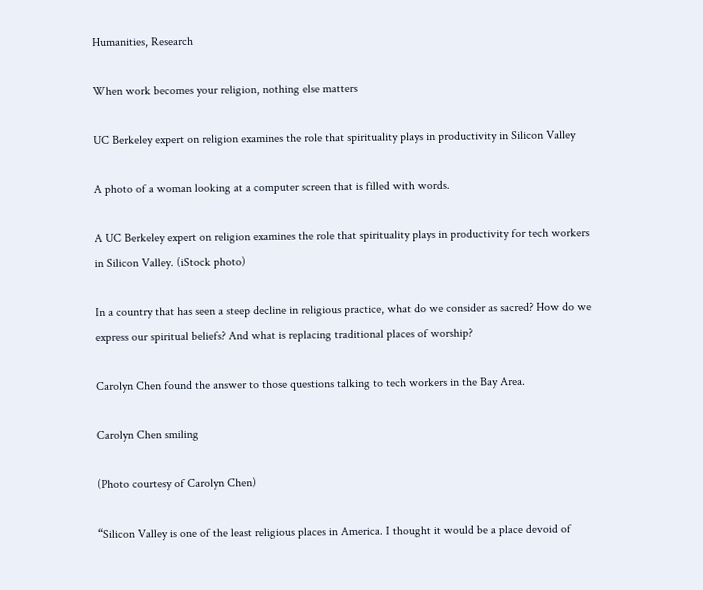Humanities, Research

When work becomes your religion, nothing else matters

UC Berkeley expert on religion examines the role that spirituality plays in productivity in Silicon Valley

A photo of a woman looking at a computer screen that is filled with words.

A UC Berkeley expert on religion examines the role that spirituality plays in productivity for tech workers in Silicon Valley. (iStock photo)

In a country that has seen a steep decline in religious practice, what do we consider as sacred? How do we express our spiritual beliefs? And what is replacing traditional places of worship?

Carolyn Chen found the answer to those questions talking to tech workers in the Bay Area.

Carolyn Chen smiling

(Photo courtesy of Carolyn Chen)

“Silicon Valley is one of the least religious places in America. I thought it would be a place devoid of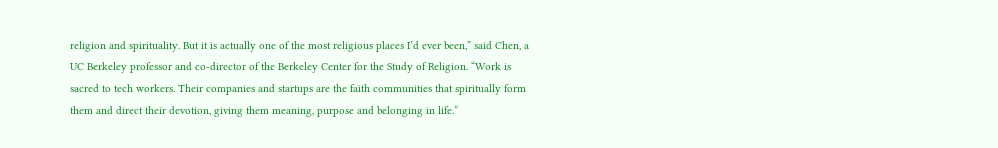religion and spirituality. But it is actually one of the most religious places I’d ever been,” said Chen, a UC Berkeley professor and co-director of the Berkeley Center for the Study of Religion. “Work is sacred to tech workers. Their companies and startups are the faith communities that spiritually form them and direct their devotion, giving them meaning, purpose and belonging in life.”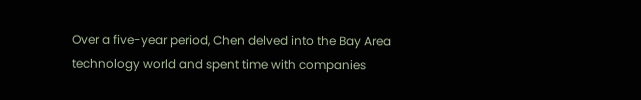Over a five-year period, Chen delved into the Bay Area technology world and spent time with companies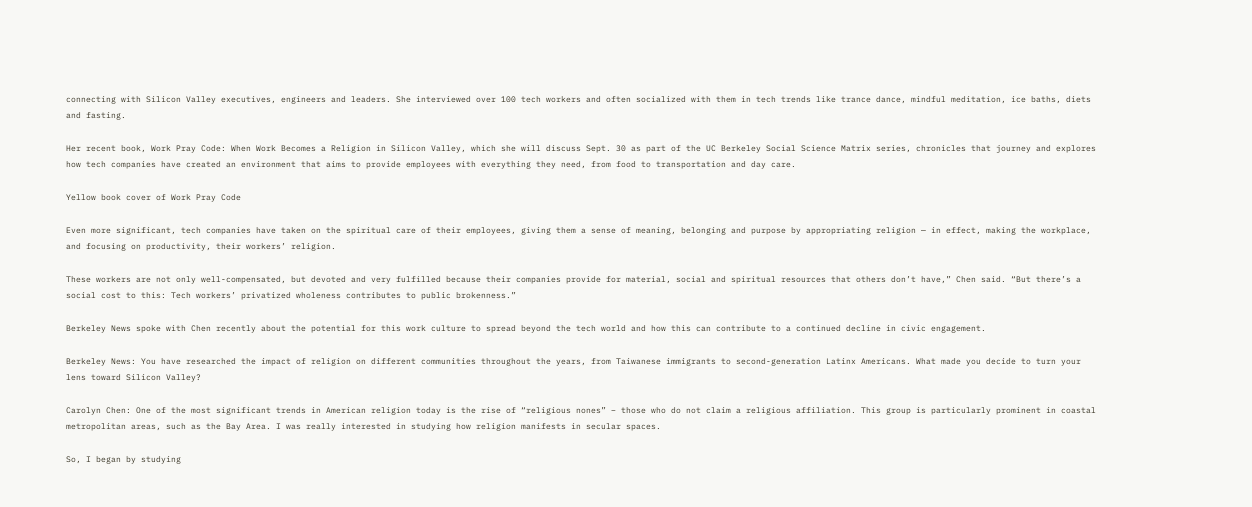connecting with Silicon Valley executives, engineers and leaders. She interviewed over 100 tech workers and often socialized with them in tech trends like trance dance, mindful meditation, ice baths, diets and fasting.

Her recent book, Work Pray Code: When Work Becomes a Religion in Silicon Valley, which she will discuss Sept. 30 as part of the UC Berkeley Social Science Matrix series, chronicles that journey and explores how tech companies have created an environment that aims to provide employees with everything they need, from food to transportation and day care.

Yellow book cover of Work Pray Code

Even more significant, tech companies have taken on the spiritual care of their employees, giving them a sense of meaning, belonging and purpose by appropriating religion — in effect, making the workplace, and focusing on productivity, their workers’ religion.

These workers are not only well-compensated, but devoted and very fulfilled because their companies provide for material, social and spiritual resources that others don’t have,” Chen said. “But there’s a social cost to this: Tech workers’ privatized wholeness contributes to public brokenness.”

Berkeley News spoke with Chen recently about the potential for this work culture to spread beyond the tech world and how this can contribute to a continued decline in civic engagement.

Berkeley News: You have researched the impact of religion on different communities throughout the years, from Taiwanese immigrants to second-generation Latinx Americans. What made you decide to turn your lens toward Silicon Valley?

Carolyn Chen: One of the most significant trends in American religion today is the rise of “religious nones” – those who do not claim a religious affiliation. This group is particularly prominent in coastal metropolitan areas, such as the Bay Area. I was really interested in studying how religion manifests in secular spaces.

So, I began by studying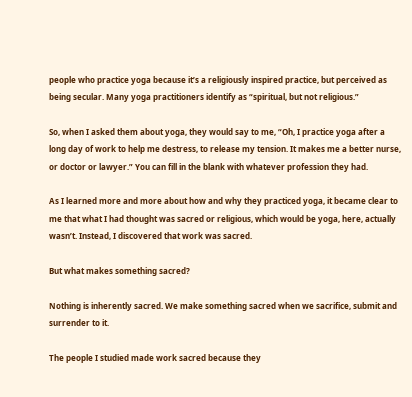people who practice yoga because it’s a religiously inspired practice, but perceived as being secular. Many yoga practitioners identify as “spiritual, but not religious.”

So, when I asked them about yoga, they would say to me, “Oh, I practice yoga after a long day of work to help me destress, to release my tension. It makes me a better nurse, or doctor or lawyer.” You can fill in the blank with whatever profession they had.

As I learned more and more about how and why they practiced yoga, it became clear to me that what I had thought was sacred or religious, which would be yoga, here, actually wasn’t. Instead, I discovered that work was sacred.

But what makes something sacred?

Nothing is inherently sacred. We make something sacred when we sacrifice, submit and surrender to it.

The people I studied made work sacred because they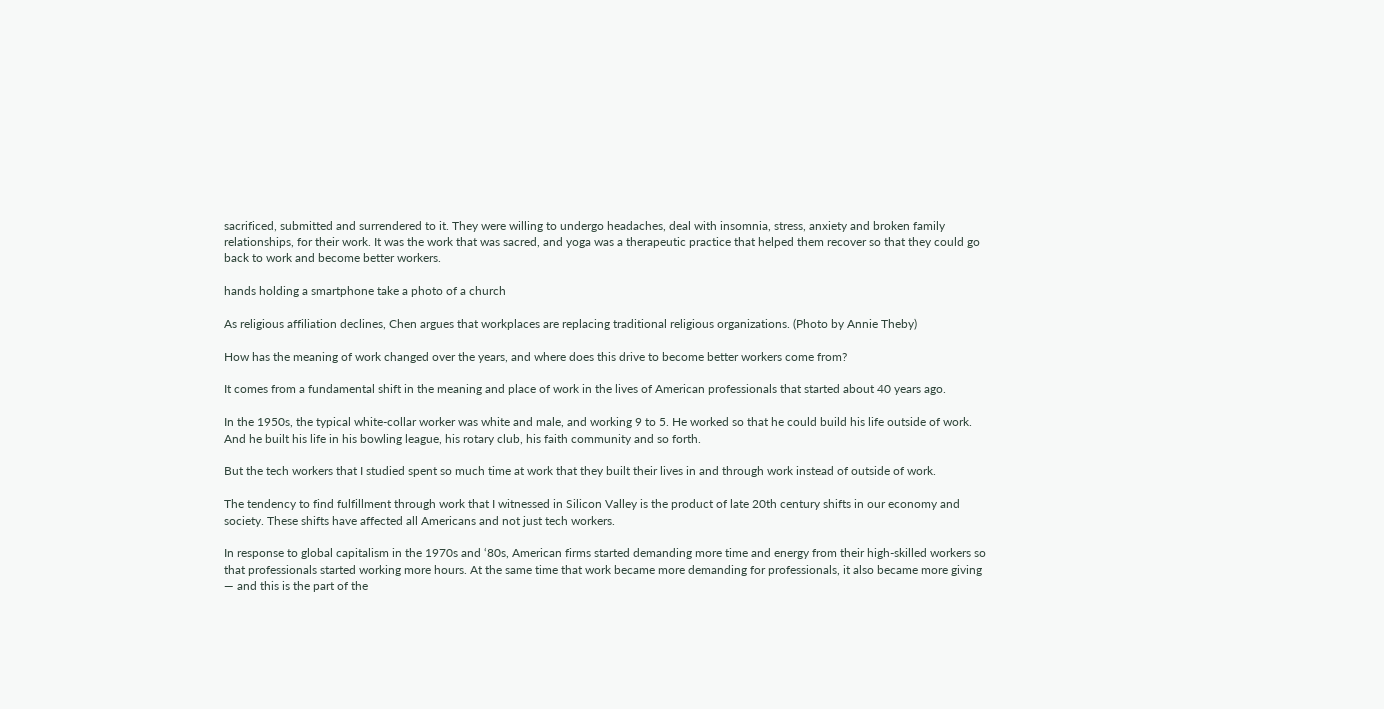sacrificed, submitted and surrendered to it. They were willing to undergo headaches, deal with insomnia, stress, anxiety and broken family relationships, for their work. It was the work that was sacred, and yoga was a therapeutic practice that helped them recover so that they could go back to work and become better workers.

hands holding a smartphone take a photo of a church

As religious affiliation declines, Chen argues that workplaces are replacing traditional religious organizations. (Photo by Annie Theby)

How has the meaning of work changed over the years, and where does this drive to become better workers come from?

It comes from a fundamental shift in the meaning and place of work in the lives of American professionals that started about 40 years ago.

In the 1950s, the typical white-collar worker was white and male, and working 9 to 5. He worked so that he could build his life outside of work. And he built his life in his bowling league, his rotary club, his faith community and so forth.

But the tech workers that I studied spent so much time at work that they built their lives in and through work instead of outside of work.

The tendency to find fulfillment through work that I witnessed in Silicon Valley is the product of late 20th century shifts in our economy and society. These shifts have affected all Americans and not just tech workers.

In response to global capitalism in the 1970s and ‘80s, American firms started demanding more time and energy from their high-skilled workers so that professionals started working more hours. At the same time that work became more demanding for professionals, it also became more giving — and this is the part of the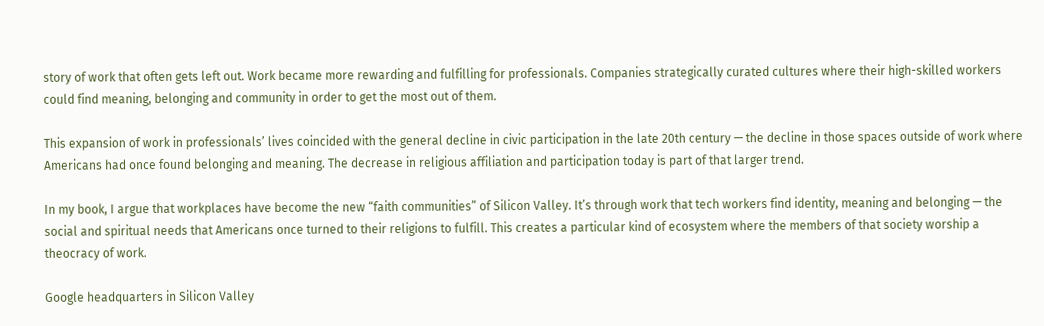story of work that often gets left out. Work became more rewarding and fulfilling for professionals. Companies strategically curated cultures where their high-skilled workers could find meaning, belonging and community in order to get the most out of them.

This expansion of work in professionals’ lives coincided with the general decline in civic participation in the late 20th century — the decline in those spaces outside of work where Americans had once found belonging and meaning. The decrease in religious affiliation and participation today is part of that larger trend.

In my book, I argue that workplaces have become the new “faith communities” of Silicon Valley. It’s through work that tech workers find identity, meaning and belonging — the social and spiritual needs that Americans once turned to their religions to fulfill. This creates a particular kind of ecosystem where the members of that society worship a theocracy of work.

Google headquarters in Silicon Valley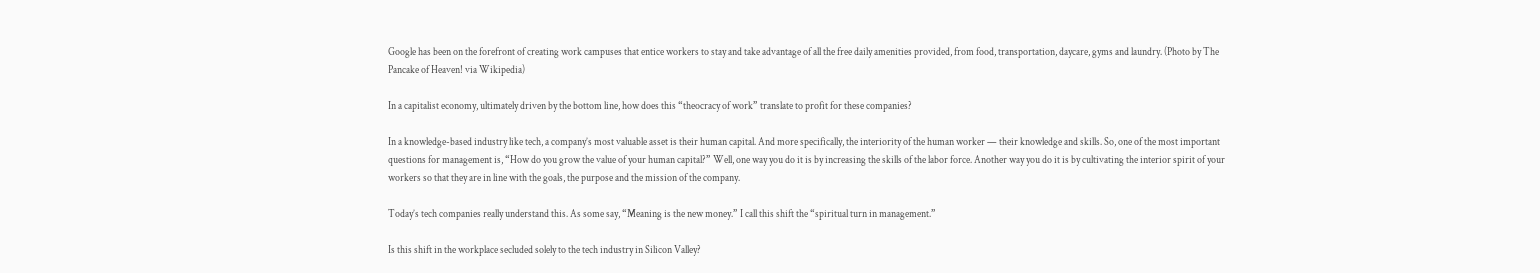Google has been on the forefront of creating work campuses that entice workers to stay and take advantage of all the free daily amenities provided, from food, transportation, daycare, gyms and laundry. (Photo by The Pancake of Heaven! via Wikipedia)

In a capitalist economy, ultimately driven by the bottom line, how does this “theocracy of work” translate to profit for these companies?

In a knowledge-based industry like tech, a company’s most valuable asset is their human capital. And more specifically, the interiority of the human worker — their knowledge and skills. So, one of the most important questions for management is, “How do you grow the value of your human capital?” Well, one way you do it is by increasing the skills of the labor force. Another way you do it is by cultivating the interior spirit of your workers so that they are in line with the goals, the purpose and the mission of the company.

Today’s tech companies really understand this. As some say, “Meaning is the new money.” I call this shift the “spiritual turn in management.”

Is this shift in the workplace secluded solely to the tech industry in Silicon Valley?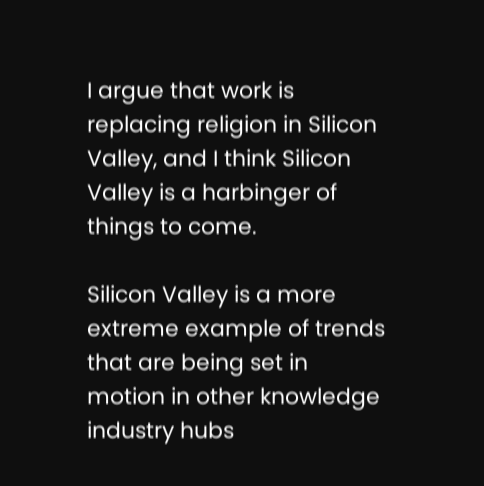I argue that work is replacing religion in Silicon Valley, and I think Silicon Valley is a harbinger of things to come.

Silicon Valley is a more extreme example of trends that are being set in motion in other knowledge industry hubs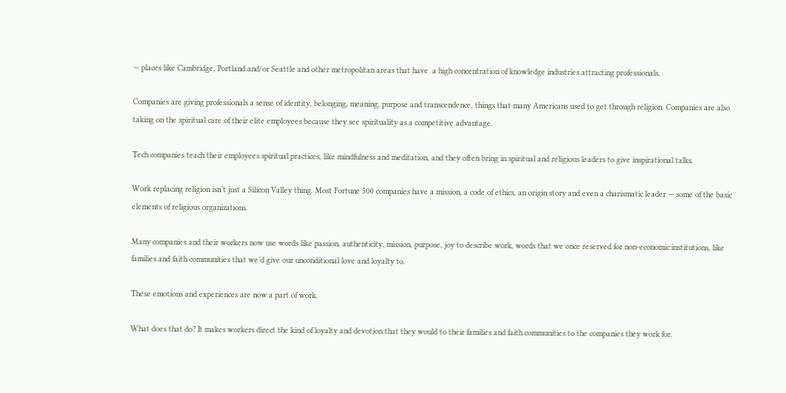— places like Cambridge, Portland and/or Seattle and other metropolitan areas that have  a high concentration of knowledge industries attracting professionals.

Companies are giving professionals a sense of identity, belonging, meaning, purpose and transcendence, things that many Americans used to get through religion. Companies are also taking on the spiritual care of their elite employees because they see spirituality as a competitive advantage.

Tech companies teach their employees spiritual practices, like mindfulness and meditation, and they often bring in spiritual and religious leaders to give inspirational talks.

Work replacing religion isn’t just a Silicon Valley thing. Most Fortune 500 companies have a mission, a code of ethics, an origin story and even a charismatic leader — some of the basic elements of religious organizations.

Many companies and their workers now use words like passion, authenticity, mission, purpose, joy to describe work, words that we once reserved for non-economic institutions, like families and faith communities that we’d give our unconditional love and loyalty to.

These emotions and experiences are now a part of work.

What does that do? It makes workers direct the kind of loyalty and devotion that they would to their families and faith communities to the companies they work for.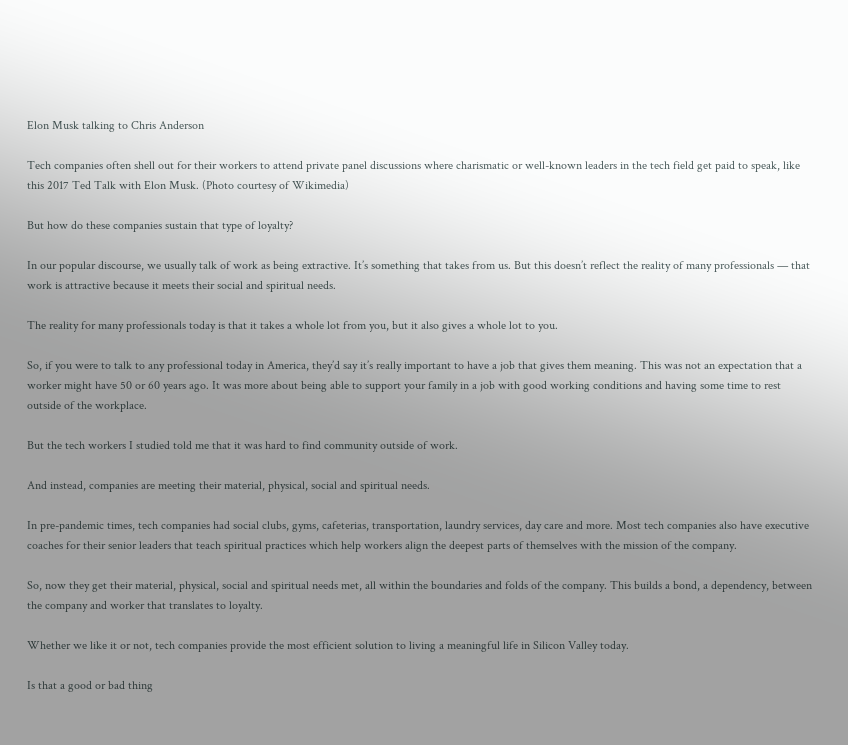Elon Musk talking to Chris Anderson

Tech companies often shell out for their workers to attend private panel discussions where charismatic or well-known leaders in the tech field get paid to speak, like this 2017 Ted Talk with Elon Musk. (Photo courtesy of Wikimedia)

But how do these companies sustain that type of loyalty?

In our popular discourse, we usually talk of work as being extractive. It’s something that takes from us. But this doesn’t reflect the reality of many professionals — that work is attractive because it meets their social and spiritual needs.

The reality for many professionals today is that it takes a whole lot from you, but it also gives a whole lot to you.

So, if you were to talk to any professional today in America, they’d say it’s really important to have a job that gives them meaning. This was not an expectation that a worker might have 50 or 60 years ago. It was more about being able to support your family in a job with good working conditions and having some time to rest outside of the workplace.

But the tech workers I studied told me that it was hard to find community outside of work.

And instead, companies are meeting their material, physical, social and spiritual needs.

In pre-pandemic times, tech companies had social clubs, gyms, cafeterias, transportation, laundry services, day care and more. Most tech companies also have executive coaches for their senior leaders that teach spiritual practices which help workers align the deepest parts of themselves with the mission of the company.

So, now they get their material, physical, social and spiritual needs met, all within the boundaries and folds of the company. This builds a bond, a dependency, between the company and worker that translates to loyalty.

Whether we like it or not, tech companies provide the most efficient solution to living a meaningful life in Silicon Valley today.

Is that a good or bad thing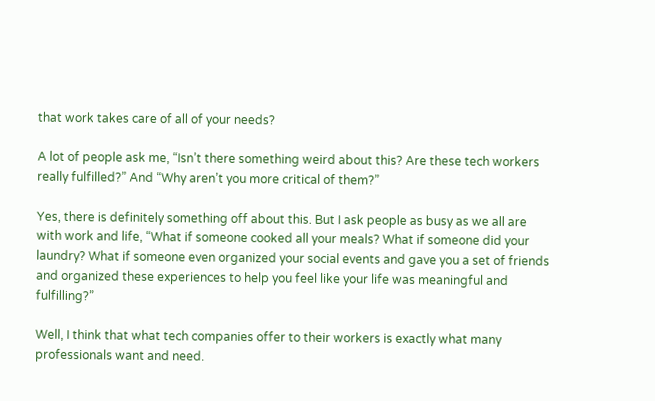that work takes care of all of your needs?

A lot of people ask me, “Isn’t there something weird about this? Are these tech workers really fulfilled?” And “Why aren’t you more critical of them?”

Yes, there is definitely something off about this. But I ask people as busy as we all are with work and life, “What if someone cooked all your meals? What if someone did your laundry? What if someone even organized your social events and gave you a set of friends and organized these experiences to help you feel like your life was meaningful and fulfilling?”

Well, I think that what tech companies offer to their workers is exactly what many professionals want and need.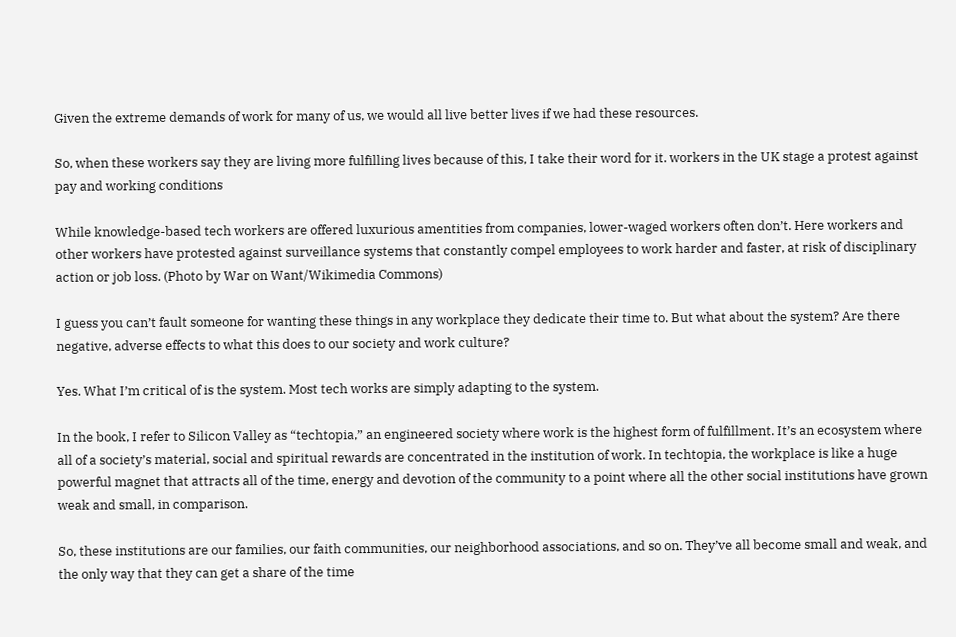Given the extreme demands of work for many of us, we would all live better lives if we had these resources.

So, when these workers say they are living more fulfilling lives because of this, I take their word for it. workers in the UK stage a protest against pay and working conditions

While knowledge-based tech workers are offered luxurious amentities from companies, lower-waged workers often don’t. Here workers and other workers have protested against surveillance systems that constantly compel employees to work harder and faster, at risk of disciplinary action or job loss. (Photo by War on Want/Wikimedia Commons)

I guess you can’t fault someone for wanting these things in any workplace they dedicate their time to. But what about the system? Are there negative, adverse effects to what this does to our society and work culture?

Yes. What I’m critical of is the system. Most tech works are simply adapting to the system.

In the book, I refer to Silicon Valley as “techtopia,” an engineered society where work is the highest form of fulfillment. It’s an ecosystem where all of a society’s material, social and spiritual rewards are concentrated in the institution of work. In techtopia, the workplace is like a huge powerful magnet that attracts all of the time, energy and devotion of the community to a point where all the other social institutions have grown weak and small, in comparison.

So, these institutions are our families, our faith communities, our neighborhood associations, and so on. They’ve all become small and weak, and the only way that they can get a share of the time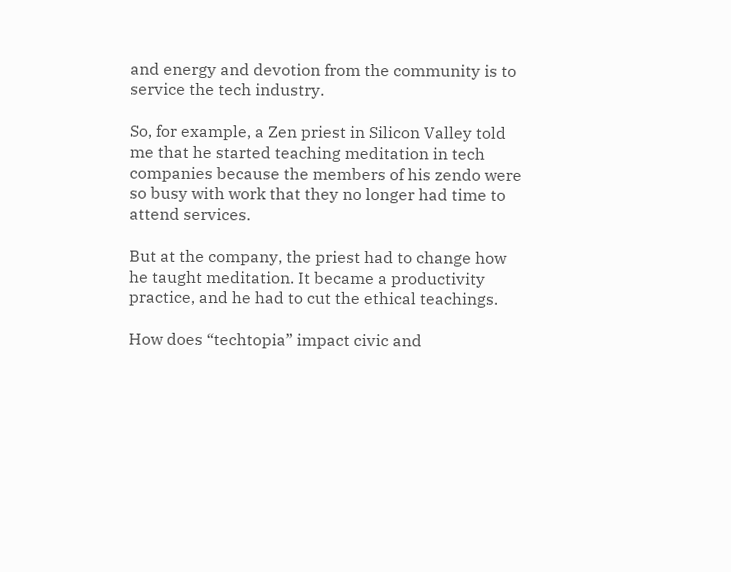and energy and devotion from the community is to service the tech industry.

So, for example, a Zen priest in Silicon Valley told me that he started teaching meditation in tech companies because the members of his zendo were so busy with work that they no longer had time to attend services.

But at the company, the priest had to change how he taught meditation. It became a productivity practice, and he had to cut the ethical teachings.

How does “techtopia” impact civic and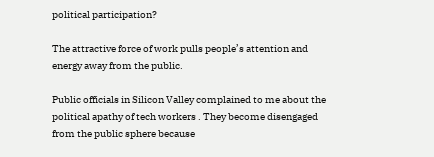political participation?

The attractive force of work pulls people’s attention and energy away from the public.

Public officials in Silicon Valley complained to me about the political apathy of tech workers . They become disengaged from the public sphere because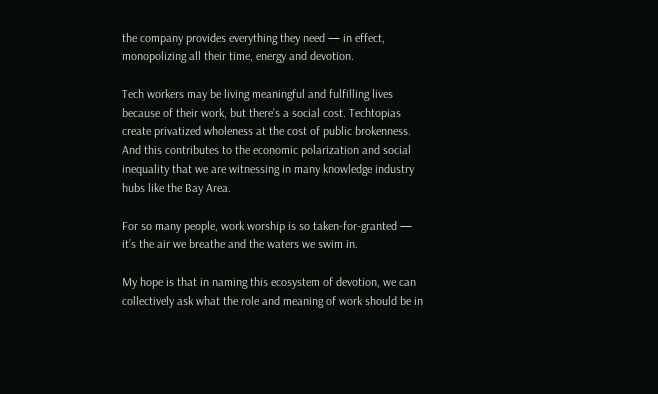the company provides everything they need — in effect, monopolizing all their time, energy and devotion.

Tech workers may be living meaningful and fulfilling lives because of their work, but there’s a social cost. Techtopias create privatized wholeness at the cost of public brokenness. And this contributes to the economic polarization and social inequality that we are witnessing in many knowledge industry hubs like the Bay Area.

For so many people, work worship is so taken-for-granted — it’s the air we breathe and the waters we swim in.

My hope is that in naming this ecosystem of devotion, we can collectively ask what the role and meaning of work should be in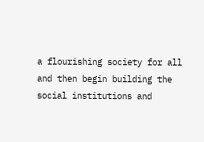a flourishing society for all and then begin building the social institutions and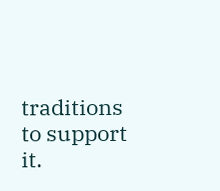traditions to support it.